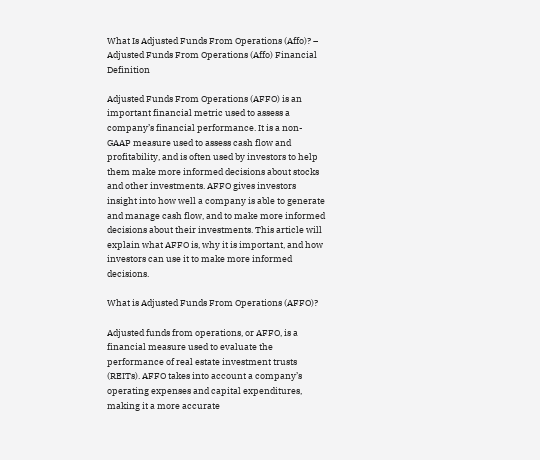What Is Adjusted Funds From Operations (Affo)? – Adjusted Funds From Operations (Affo) Financial Definition

Adjusted Funds From Operations (AFFO) is an important financial metric used to assess a company’s financial performance. It is a non-GAAP measure used to assess cash flow and profitability, and is often used by investors to help them make more informed decisions about stocks and other investments. AFFO gives investors insight into how well a company is able to generate and manage cash flow, and to make more informed decisions about their investments. This article will explain what AFFO is, why it is important, and how investors can use it to make more informed decisions.

What is Adjusted Funds From Operations (AFFO)?

Adjusted funds from operations, or AFFO, is a financial measure used to evaluate the performance of real estate investment trusts (REITs). AFFO takes into account a company’s operating expenses and capital expenditures, making it a more accurate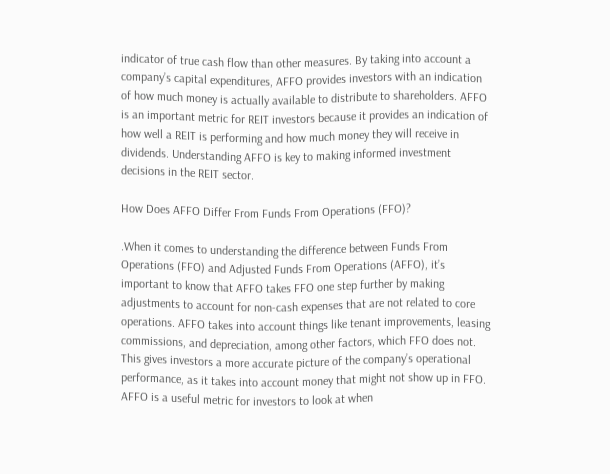indicator of true cash flow than other measures. By taking into account a company’s capital expenditures, AFFO provides investors with an indication of how much money is actually available to distribute to shareholders. AFFO is an important metric for REIT investors because it provides an indication of how well a REIT is performing and how much money they will receive in dividends. Understanding AFFO is key to making informed investment decisions in the REIT sector.

How Does AFFO Differ From Funds From Operations (FFO)?

.When it comes to understanding the difference between Funds From Operations (FFO) and Adjusted Funds From Operations (AFFO), it’s important to know that AFFO takes FFO one step further by making adjustments to account for non-cash expenses that are not related to core operations. AFFO takes into account things like tenant improvements, leasing commissions, and depreciation, among other factors, which FFO does not. This gives investors a more accurate picture of the company’s operational performance, as it takes into account money that might not show up in FFO. AFFO is a useful metric for investors to look at when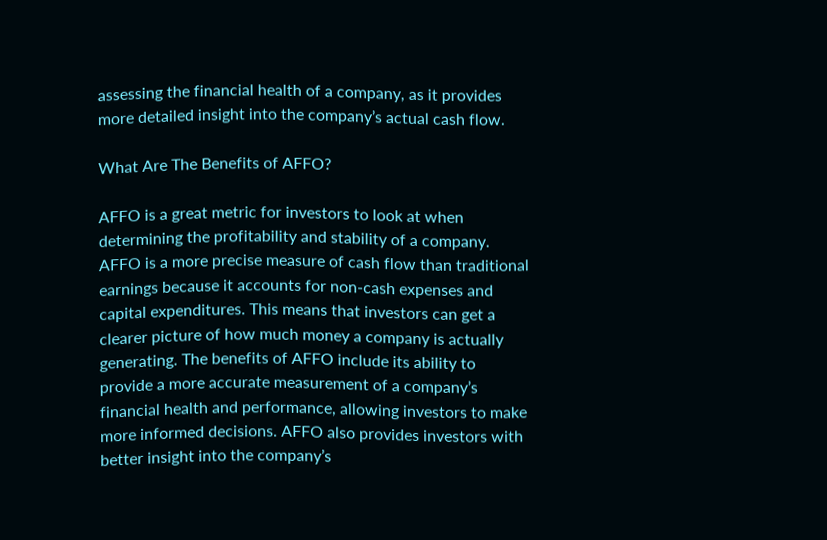assessing the financial health of a company, as it provides more detailed insight into the company’s actual cash flow.

What Are The Benefits of AFFO?

AFFO is a great metric for investors to look at when determining the profitability and stability of a company. AFFO is a more precise measure of cash flow than traditional earnings because it accounts for non-cash expenses and capital expenditures. This means that investors can get a clearer picture of how much money a company is actually generating. The benefits of AFFO include its ability to provide a more accurate measurement of a company’s financial health and performance, allowing investors to make more informed decisions. AFFO also provides investors with better insight into the company’s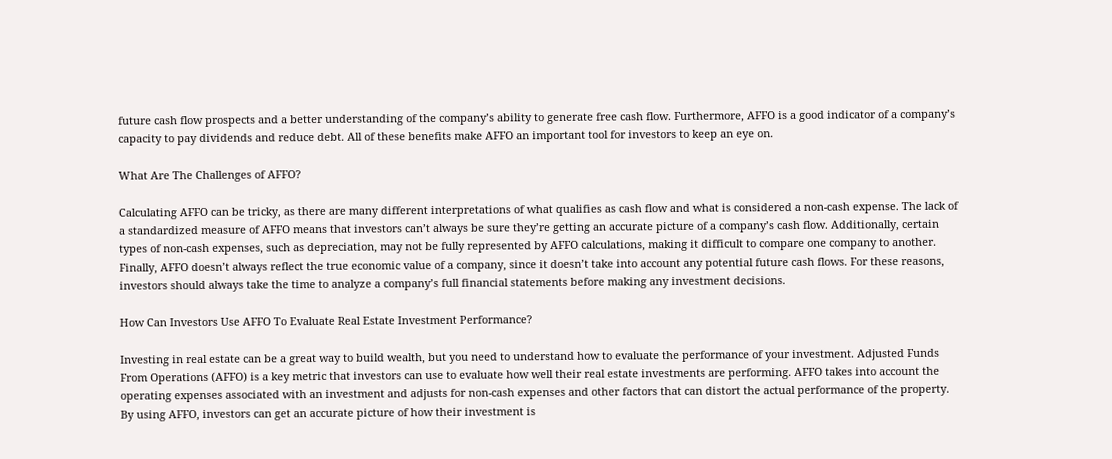future cash flow prospects and a better understanding of the company’s ability to generate free cash flow. Furthermore, AFFO is a good indicator of a company’s capacity to pay dividends and reduce debt. All of these benefits make AFFO an important tool for investors to keep an eye on.

What Are The Challenges of AFFO?

Calculating AFFO can be tricky, as there are many different interpretations of what qualifies as cash flow and what is considered a non-cash expense. The lack of a standardized measure of AFFO means that investors can’t always be sure they’re getting an accurate picture of a company’s cash flow. Additionally, certain types of non-cash expenses, such as depreciation, may not be fully represented by AFFO calculations, making it difficult to compare one company to another. Finally, AFFO doesn’t always reflect the true economic value of a company, since it doesn’t take into account any potential future cash flows. For these reasons, investors should always take the time to analyze a company’s full financial statements before making any investment decisions.

How Can Investors Use AFFO To Evaluate Real Estate Investment Performance?

Investing in real estate can be a great way to build wealth, but you need to understand how to evaluate the performance of your investment. Adjusted Funds From Operations (AFFO) is a key metric that investors can use to evaluate how well their real estate investments are performing. AFFO takes into account the operating expenses associated with an investment and adjusts for non-cash expenses and other factors that can distort the actual performance of the property. By using AFFO, investors can get an accurate picture of how their investment is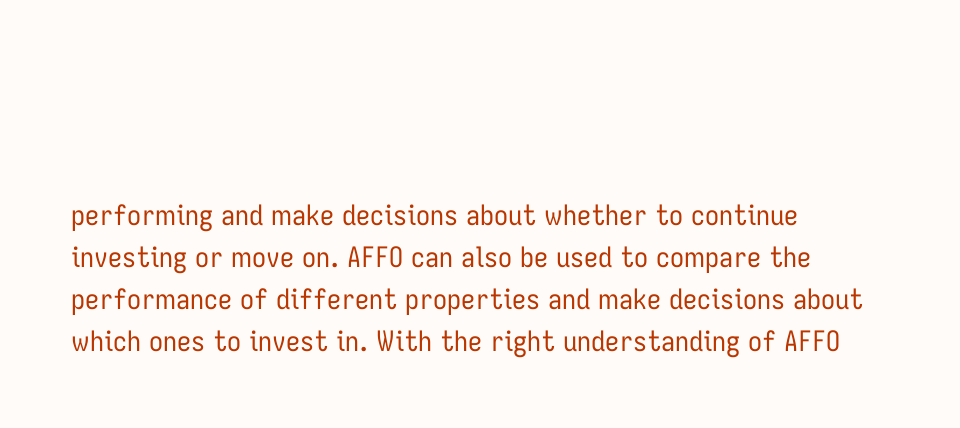performing and make decisions about whether to continue investing or move on. AFFO can also be used to compare the performance of different properties and make decisions about which ones to invest in. With the right understanding of AFFO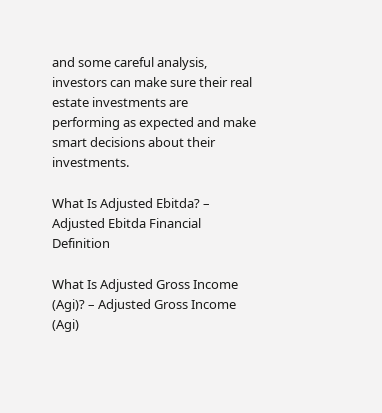and some careful analysis, investors can make sure their real estate investments are performing as expected and make smart decisions about their investments.

What Is Adjusted Ebitda? – Adjusted Ebitda Financial Definition

What Is Adjusted Gross Income (Agi)? – Adjusted Gross Income (Agi)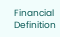Financial Definition